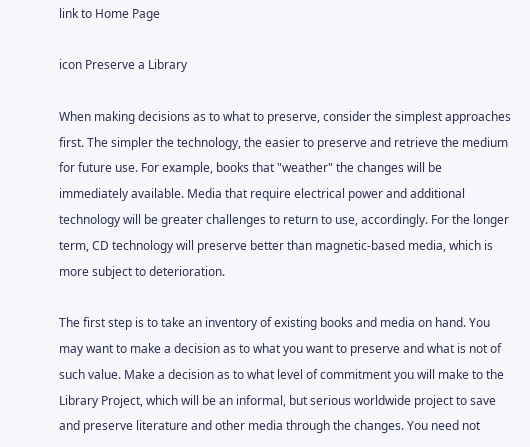link to Home Page

icon Preserve a Library

When making decisions as to what to preserve, consider the simplest approaches first. The simpler the technology, the easier to preserve and retrieve the medium for future use. For example, books that "weather" the changes will be immediately available. Media that require electrical power and additional technology will be greater challenges to return to use, accordingly. For the longer term, CD technology will preserve better than magnetic-based media, which is more subject to deterioration.

The first step is to take an inventory of existing books and media on hand. You may want to make a decision as to what you want to preserve and what is not of such value. Make a decision as to what level of commitment you will make to the Library Project, which will be an informal, but serious worldwide project to save and preserve literature and other media through the changes. You need not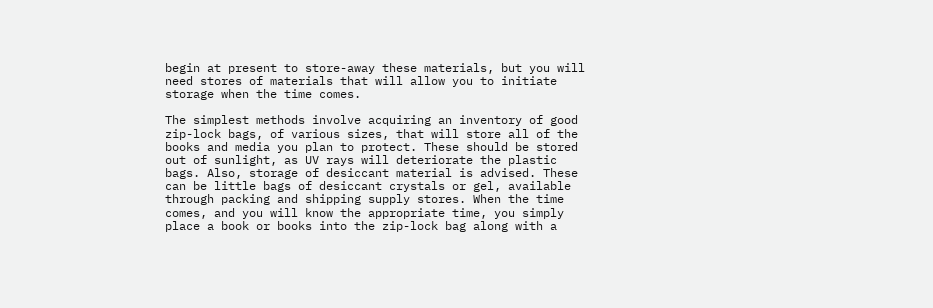begin at present to store-away these materials, but you will need stores of materials that will allow you to initiate storage when the time comes.

The simplest methods involve acquiring an inventory of good zip-lock bags, of various sizes, that will store all of the books and media you plan to protect. These should be stored out of sunlight, as UV rays will deteriorate the plastic bags. Also, storage of desiccant material is advised. These can be little bags of desiccant crystals or gel, available through packing and shipping supply stores. When the time comes, and you will know the appropriate time, you simply place a book or books into the zip-lock bag along with a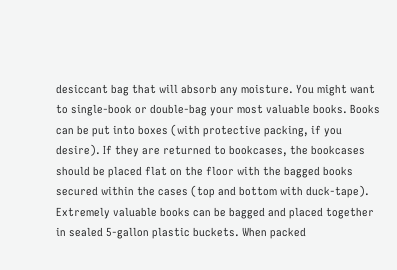desiccant bag that will absorb any moisture. You might want to single-book or double-bag your most valuable books. Books can be put into boxes (with protective packing, if you desire). If they are returned to bookcases, the bookcases should be placed flat on the floor with the bagged books secured within the cases (top and bottom with duck-tape). Extremely valuable books can be bagged and placed together in sealed 5-gallon plastic buckets. When packed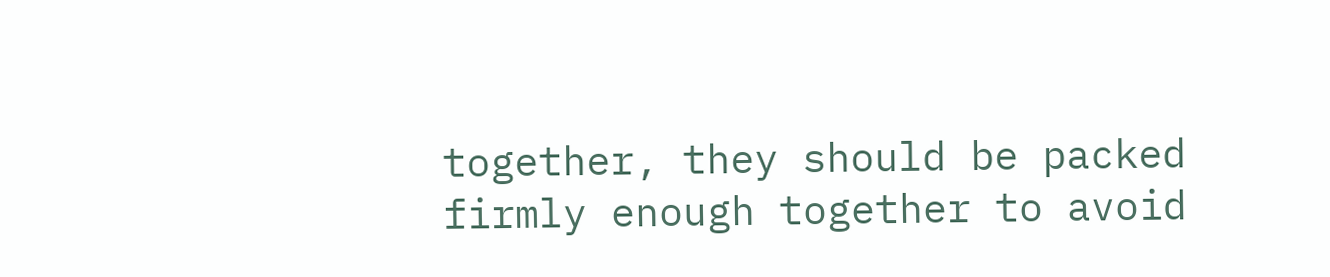together, they should be packed firmly enough together to avoid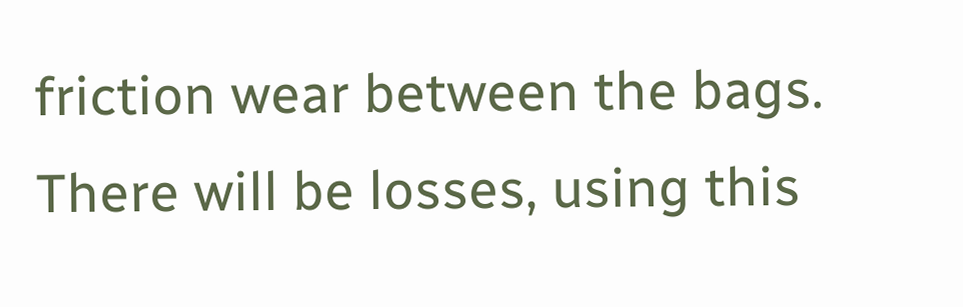friction wear between the bags. There will be losses, using this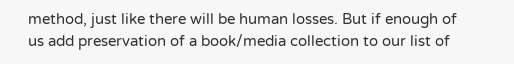method, just like there will be human losses. But if enough of us add preservation of a book/media collection to our list of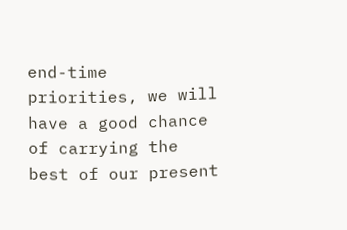end-time priorities, we will have a good chance of carrying the best of our present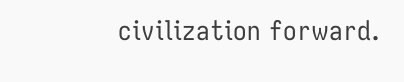civilization forward.